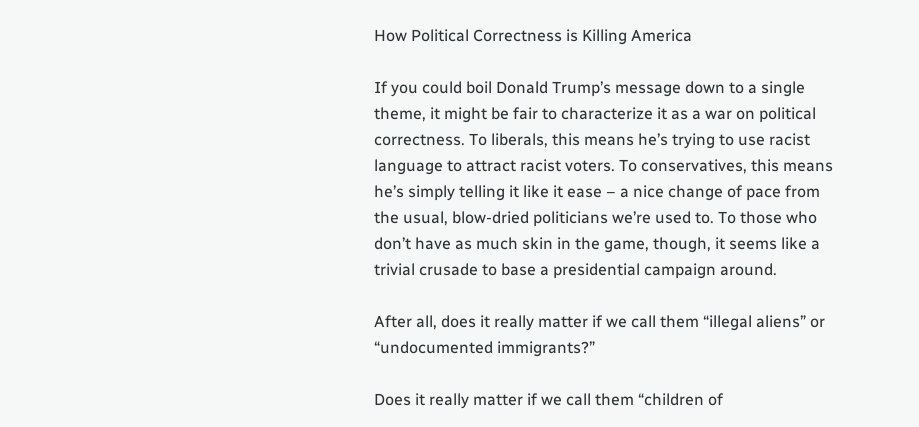How Political Correctness is Killing America

If you could boil Donald Trump’s message down to a single theme, it might be fair to characterize it as a war on political correctness. To liberals, this means he’s trying to use racist language to attract racist voters. To conservatives, this means he’s simply telling it like it ease – a nice change of pace from the usual, blow-dried politicians we’re used to. To those who don’t have as much skin in the game, though, it seems like a trivial crusade to base a presidential campaign around.

After all, does it really matter if we call them “illegal aliens” or “undocumented immigrants?”

Does it really matter if we call them “children of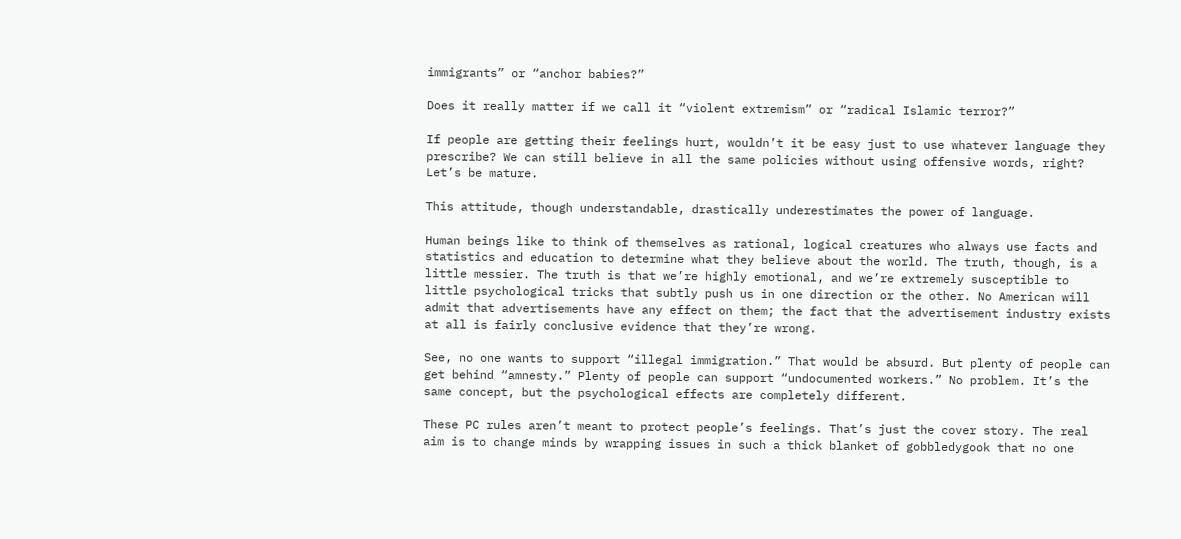immigrants” or “anchor babies?”

Does it really matter if we call it “violent extremism” or “radical Islamic terror?”

If people are getting their feelings hurt, wouldn’t it be easy just to use whatever language they prescribe? We can still believe in all the same policies without using offensive words, right? Let’s be mature.

This attitude, though understandable, drastically underestimates the power of language.

Human beings like to think of themselves as rational, logical creatures who always use facts and statistics and education to determine what they believe about the world. The truth, though, is a little messier. The truth is that we’re highly emotional, and we’re extremely susceptible to little psychological tricks that subtly push us in one direction or the other. No American will admit that advertisements have any effect on them; the fact that the advertisement industry exists at all is fairly conclusive evidence that they’re wrong.

See, no one wants to support “illegal immigration.” That would be absurd. But plenty of people can get behind “amnesty.” Plenty of people can support “undocumented workers.” No problem. It’s the same concept, but the psychological effects are completely different.

These PC rules aren’t meant to protect people’s feelings. That’s just the cover story. The real aim is to change minds by wrapping issues in such a thick blanket of gobbledygook that no one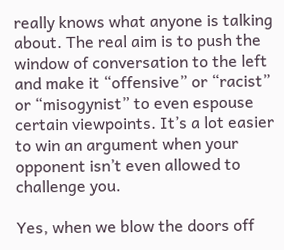really knows what anyone is talking about. The real aim is to push the window of conversation to the left and make it “offensive” or “racist” or “misogynist” to even espouse certain viewpoints. It’s a lot easier to win an argument when your opponent isn’t even allowed to challenge you.

Yes, when we blow the doors off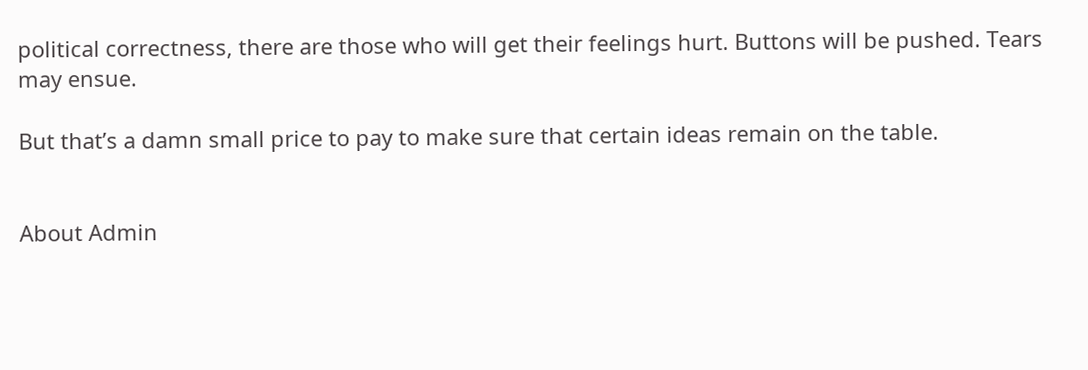political correctness, there are those who will get their feelings hurt. Buttons will be pushed. Tears may ensue.

But that’s a damn small price to pay to make sure that certain ideas remain on the table.


About Admin